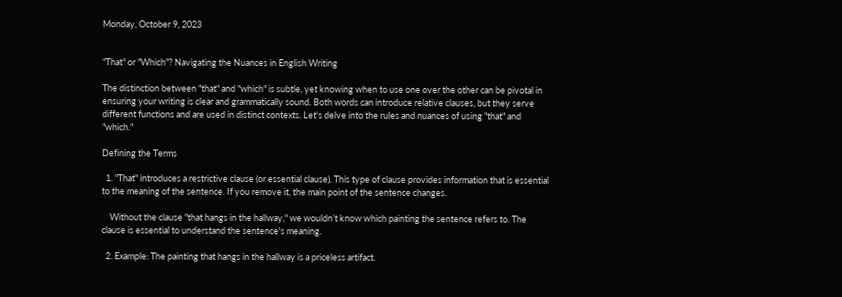Monday, October 9, 2023


"That" or "Which"? Navigating the Nuances in English Writing

The distinction between "that" and "which" is subtle, yet knowing when to use one over the other can be pivotal in ensuring your writing is clear and grammatically sound. Both words can introduce relative clauses, but they serve different functions and are used in distinct contexts. Let's delve into the rules and nuances of using "that" and "which."

Defining the Terms

  1. "That" introduces a restrictive clause (or essential clause). This type of clause provides information that is essential to the meaning of the sentence. If you remove it, the main point of the sentence changes.

    Without the clause "that hangs in the hallway," we wouldn’t know which painting the sentence refers to. The clause is essential to understand the sentence's meaning.

  2. Example: The painting that hangs in the hallway is a priceless artifact.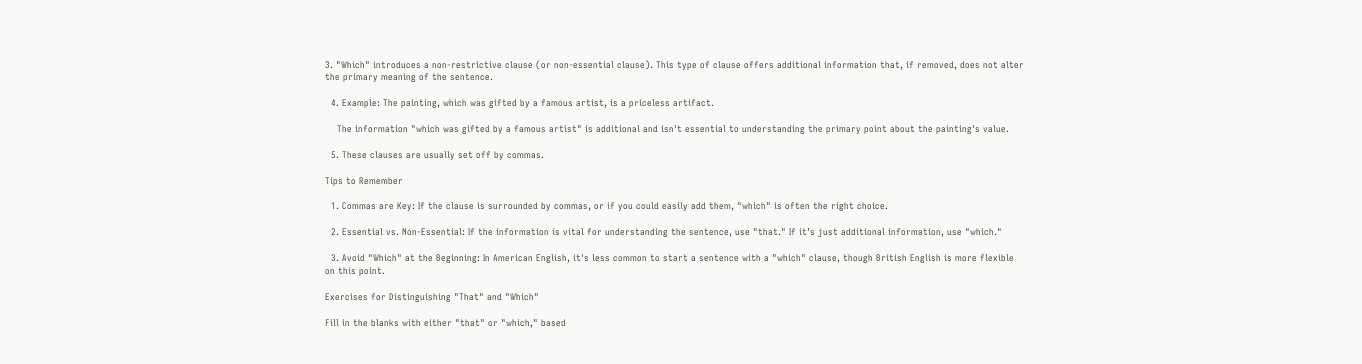3. "Which" introduces a non-restrictive clause (or non-essential clause). This type of clause offers additional information that, if removed, does not alter the primary meaning of the sentence.

  4. Example: The painting, which was gifted by a famous artist, is a priceless artifact.

    The information "which was gifted by a famous artist" is additional and isn't essential to understanding the primary point about the painting's value.

  5. These clauses are usually set off by commas.

Tips to Remember

  1. Commas are Key: If the clause is surrounded by commas, or if you could easily add them, "which" is often the right choice.

  2. Essential vs. Non-Essential: If the information is vital for understanding the sentence, use "that." If it’s just additional information, use "which."

  3. Avoid "Which" at the Beginning: In American English, it's less common to start a sentence with a "which" clause, though British English is more flexible on this point.

Exercises for Distinguishing "That" and "Which"

Fill in the blanks with either "that" or "which," based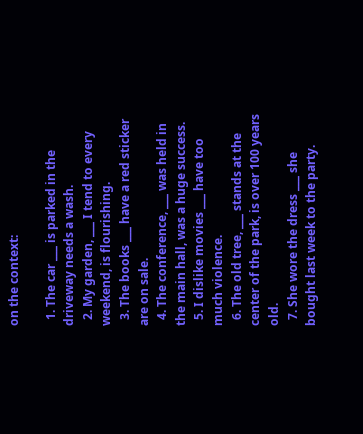on the context:

  1. The car ___ is parked in the driveway needs a wash.
  2. My garden, ___ I tend to every weekend, is flourishing.
  3. The books ___ have a red sticker are on sale.
  4. The conference, ___ was held in the main hall, was a huge success.
  5. I dislike movies ___ have too much violence.
  6. The old tree, ___ stands at the center of the park, is over 100 years old.
  7. She wore the dress ___ she bought last week to the party.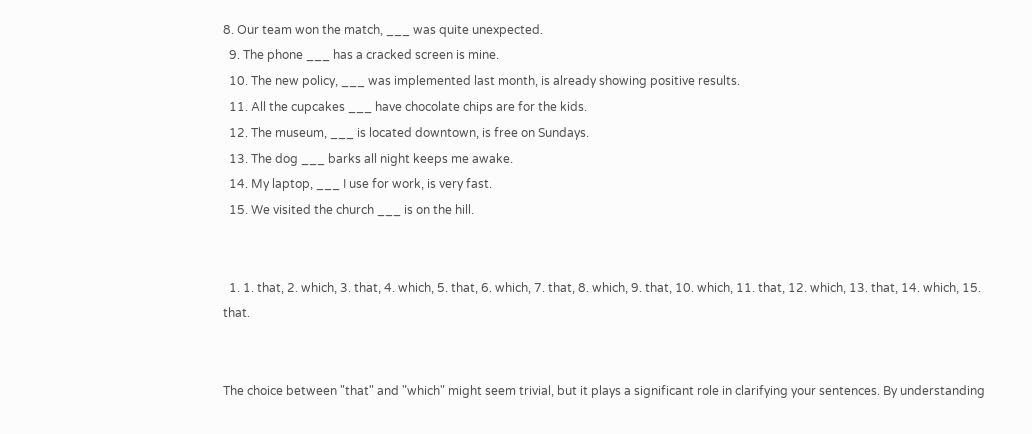8. Our team won the match, ___ was quite unexpected.
  9. The phone ___ has a cracked screen is mine.
  10. The new policy, ___ was implemented last month, is already showing positive results.
  11. All the cupcakes ___ have chocolate chips are for the kids.
  12. The museum, ___ is located downtown, is free on Sundays.
  13. The dog ___ barks all night keeps me awake.
  14. My laptop, ___ I use for work, is very fast.
  15. We visited the church ___ is on the hill.


  1. 1. that, 2. which, 3. that, 4. which, 5. that, 6. which, 7. that, 8. which, 9. that, 10. which, 11. that, 12. which, 13. that, 14. which, 15. that.


The choice between "that" and "which" might seem trivial, but it plays a significant role in clarifying your sentences. By understanding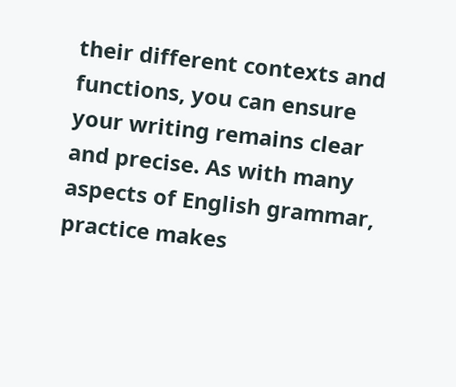their different contexts and functions, you can ensure your writing remains clear and precise. As with many aspects of English grammar, practice makes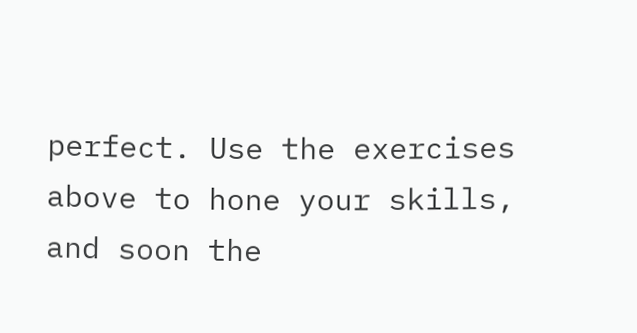perfect. Use the exercises above to hone your skills, and soon the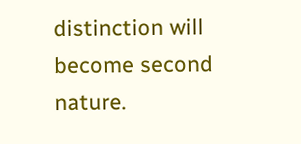distinction will become second nature.